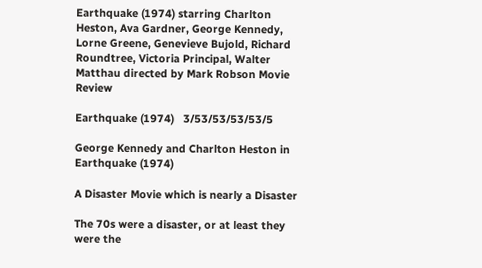Earthquake (1974) starring Charlton Heston, Ava Gardner, George Kennedy, Lorne Greene, Genevieve Bujold, Richard Roundtree, Victoria Principal, Walter Matthau directed by Mark Robson Movie Review

Earthquake (1974)   3/53/53/53/53/5

George Kennedy and Charlton Heston in Earthquake (1974)

A Disaster Movie which is nearly a Disaster

The 70s were a disaster, or at least they were the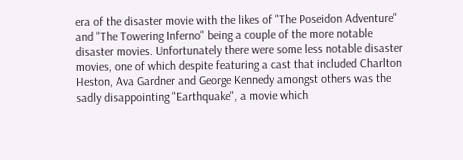era of the disaster movie with the likes of "The Poseidon Adventure" and "The Towering Inferno" being a couple of the more notable disaster movies. Unfortunately there were some less notable disaster movies, one of which despite featuring a cast that included Charlton Heston, Ava Gardner and George Kennedy amongst others was the sadly disappointing "Earthquake", a movie which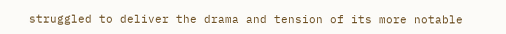struggled to deliver the drama and tension of its more notable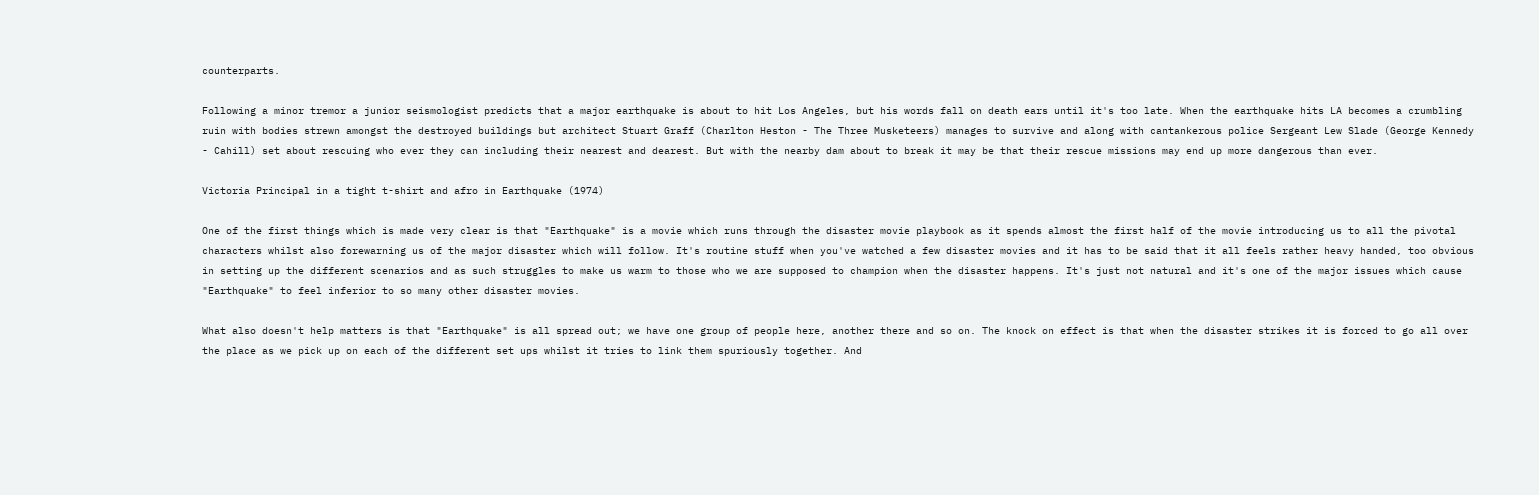counterparts.

Following a minor tremor a junior seismologist predicts that a major earthquake is about to hit Los Angeles, but his words fall on death ears until it's too late. When the earthquake hits LA becomes a crumbling ruin with bodies strewn amongst the destroyed buildings but architect Stuart Graff (Charlton Heston - The Three Musketeers) manages to survive and along with cantankerous police Sergeant Lew Slade (George Kennedy - Cahill) set about rescuing who ever they can including their nearest and dearest. But with the nearby dam about to break it may be that their rescue missions may end up more dangerous than ever.

Victoria Principal in a tight t-shirt and afro in Earthquake (1974)

One of the first things which is made very clear is that "Earthquake" is a movie which runs through the disaster movie playbook as it spends almost the first half of the movie introducing us to all the pivotal characters whilst also forewarning us of the major disaster which will follow. It's routine stuff when you've watched a few disaster movies and it has to be said that it all feels rather heavy handed, too obvious in setting up the different scenarios and as such struggles to make us warm to those who we are supposed to champion when the disaster happens. It's just not natural and it's one of the major issues which cause "Earthquake" to feel inferior to so many other disaster movies.

What also doesn't help matters is that "Earthquake" is all spread out; we have one group of people here, another there and so on. The knock on effect is that when the disaster strikes it is forced to go all over the place as we pick up on each of the different set ups whilst it tries to link them spuriously together. And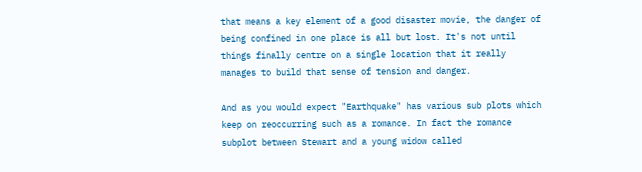that means a key element of a good disaster movie, the danger of being confined in one place is all but lost. It's not until things finally centre on a single location that it really manages to build that sense of tension and danger.

And as you would expect "Earthquake" has various sub plots which keep on reoccurring such as a romance. In fact the romance subplot between Stewart and a young widow called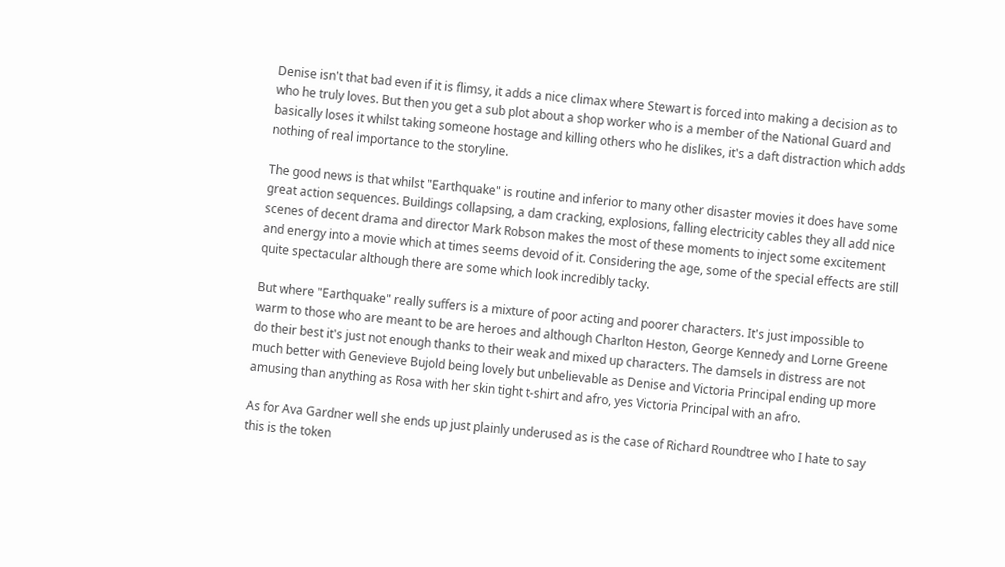Denise isn't that bad even if it is flimsy, it adds a nice climax where Stewart is forced into making a decision as to who he truly loves. But then you get a sub plot about a shop worker who is a member of the National Guard and basically loses it whilst taking someone hostage and killing others who he dislikes, it's a daft distraction which adds nothing of real importance to the storyline.

The good news is that whilst "Earthquake" is routine and inferior to many other disaster movies it does have some great action sequences. Buildings collapsing, a dam cracking, explosions, falling electricity cables they all add nice scenes of decent drama and director Mark Robson makes the most of these moments to inject some excitement and energy into a movie which at times seems devoid of it. Considering the age, some of the special effects are still quite spectacular although there are some which look incredibly tacky.

But where "Earthquake" really suffers is a mixture of poor acting and poorer characters. It's just impossible to warm to those who are meant to be are heroes and although Charlton Heston, George Kennedy and Lorne Greene do their best it's just not enough thanks to their weak and mixed up characters. The damsels in distress are not much better with Genevieve Bujold being lovely but unbelievable as Denise and Victoria Principal ending up more amusing than anything as Rosa with her skin tight t-shirt and afro, yes Victoria Principal with an afro.

As for Ava Gardner well she ends up just plainly underused as is the case of Richard Roundtree who I hate to say this is the token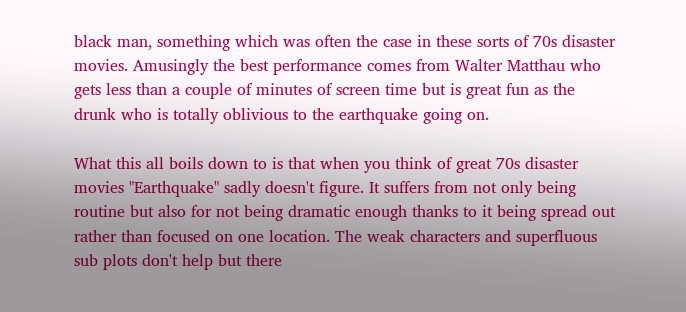black man, something which was often the case in these sorts of 70s disaster movies. Amusingly the best performance comes from Walter Matthau who gets less than a couple of minutes of screen time but is great fun as the drunk who is totally oblivious to the earthquake going on.

What this all boils down to is that when you think of great 70s disaster movies "Earthquake" sadly doesn't figure. It suffers from not only being routine but also for not being dramatic enough thanks to it being spread out rather than focused on one location. The weak characters and superfluous sub plots don't help but there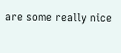are some really nice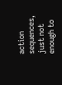action sequences, just not enough to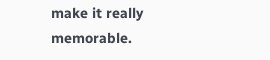make it really memorable.